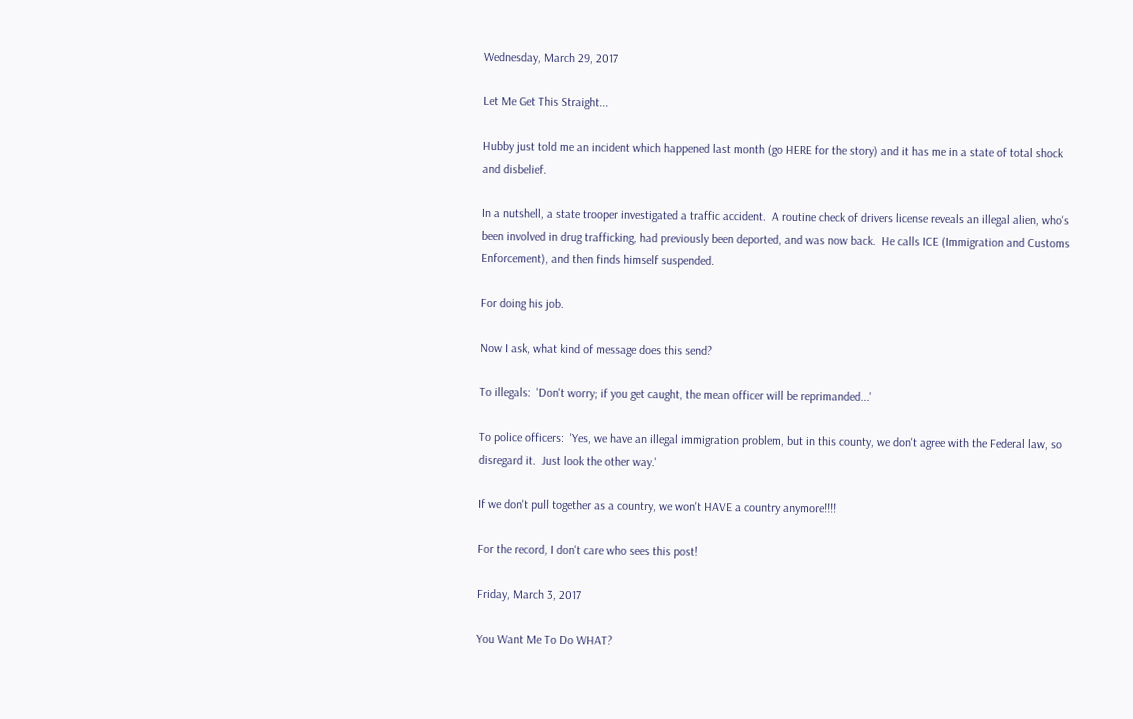Wednesday, March 29, 2017

Let Me Get This Straight...

Hubby just told me an incident which happened last month (go HERE for the story) and it has me in a state of total shock and disbelief.

In a nutshell, a state trooper investigated a traffic accident.  A routine check of drivers license reveals an illegal alien, who's been involved in drug trafficking, had previously been deported, and was now back.  He calls ICE (Immigration and Customs Enforcement), and then finds himself suspended.

For doing his job.

Now I ask, what kind of message does this send?

To illegals:  'Don't worry; if you get caught, the mean officer will be reprimanded...'

To police officers:  'Yes, we have an illegal immigration problem, but in this county, we don't agree with the Federal law, so disregard it.  Just look the other way.'

If we don't pull together as a country, we won't HAVE a country anymore!!!!

For the record, I don't care who sees this post!

Friday, March 3, 2017

You Want Me To Do WHAT?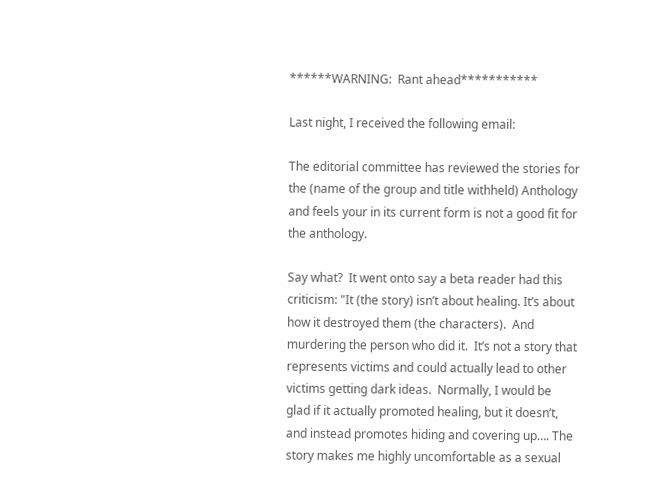******WARNING:  Rant ahead***********

Last night, I received the following email:

The editorial committee has reviewed the stories for the (name of the group and title withheld) Anthology and feels your in its current form is not a good fit for the anthology.

Say what?  It went onto say a beta reader had this criticism: "It (the story) isn’t about healing. It’s about how it destroyed them (the characters).  And murdering the person who did it.  It’s not a story that represents victims and could actually lead to other victims getting dark ideas.  Normally, I would be glad if it actually promoted healing, but it doesn’t, and instead promotes hiding and covering up…. The story makes me highly uncomfortable as a sexual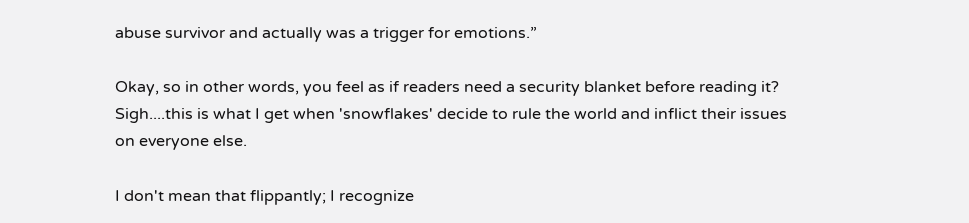abuse survivor and actually was a trigger for emotions.”

Okay, so in other words, you feel as if readers need a security blanket before reading it?  Sigh....this is what I get when 'snowflakes' decide to rule the world and inflict their issues on everyone else.

I don't mean that flippantly; I recognize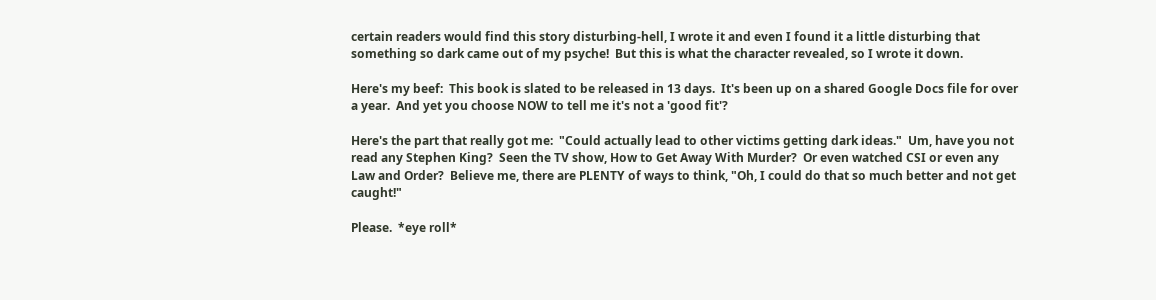certain readers would find this story disturbing-hell, I wrote it and even I found it a little disturbing that something so dark came out of my psyche!  But this is what the character revealed, so I wrote it down.

Here's my beef:  This book is slated to be released in 13 days.  It's been up on a shared Google Docs file for over a year.  And yet you choose NOW to tell me it's not a 'good fit'?

Here's the part that really got me:  "Could actually lead to other victims getting dark ideas."  Um, have you not read any Stephen King?  Seen the TV show, How to Get Away With Murder?  Or even watched CSI or even any Law and Order?  Believe me, there are PLENTY of ways to think, "Oh, I could do that so much better and not get caught!"

Please.  *eye roll*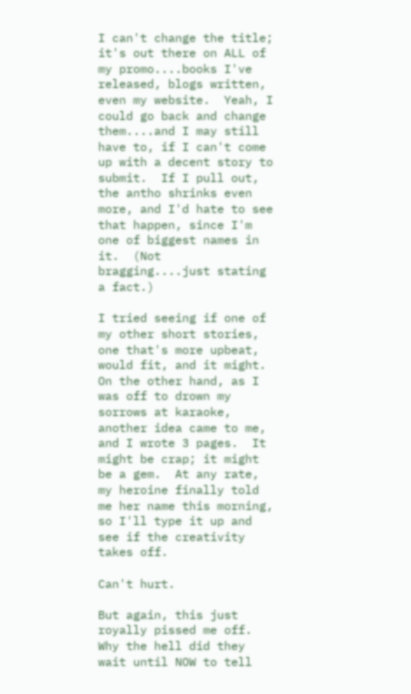I can't change the title; it's out there on ALL of my promo....books I've released, blogs written, even my website.  Yeah, I could go back and change them....and I may still have to, if I can't come up with a decent story to submit.  If I pull out, the antho shrinks even more, and I'd hate to see that happen, since I'm one of biggest names in it.  (Not bragging....just stating a fact.)

I tried seeing if one of my other short stories, one that's more upbeat, would fit, and it might.  On the other hand, as I was off to drown my sorrows at karaoke, another idea came to me, and I wrote 3 pages.  It might be crap; it might be a gem.  At any rate, my heroine finally told me her name this morning, so I'll type it up and see if the creativity takes off.

Can't hurt.

But again, this just royally pissed me off.  Why the hell did they wait until NOW to tell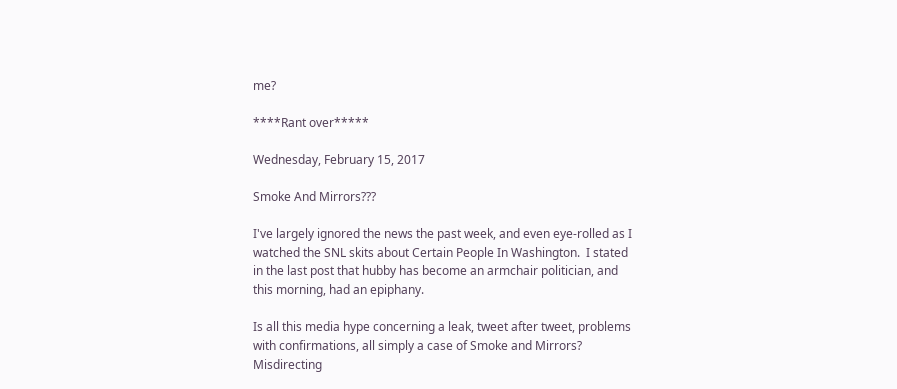me?

****Rant over*****

Wednesday, February 15, 2017

Smoke And Mirrors???

I've largely ignored the news the past week, and even eye-rolled as I watched the SNL skits about Certain People In Washington.  I stated in the last post that hubby has become an armchair politician, and this morning, had an epiphany.

Is all this media hype concerning a leak, tweet after tweet, problems with confirmations, all simply a case of Smoke and Mirrors?  Misdirecting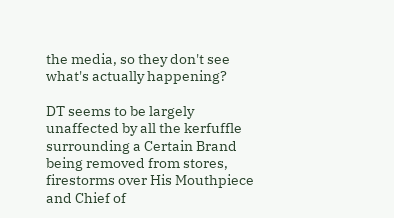the media, so they don't see what's actually happening?

DT seems to be largely unaffected by all the kerfuffle surrounding a Certain Brand being removed from stores, firestorms over His Mouthpiece and Chief of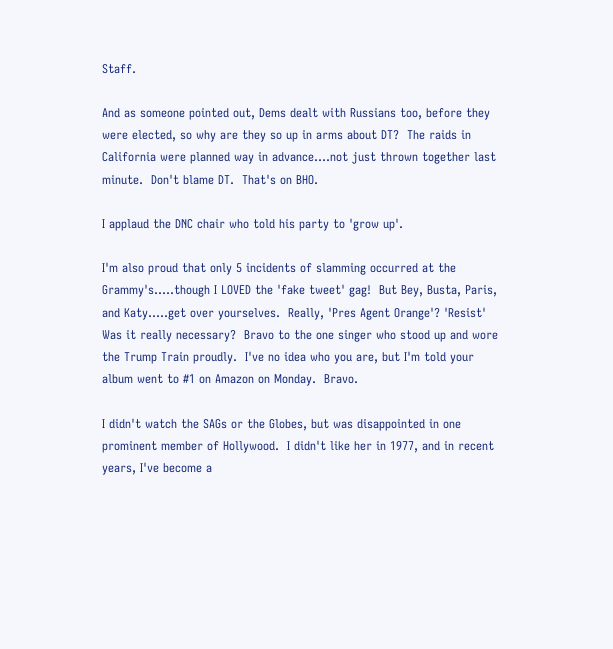Staff.

And as someone pointed out, Dems dealt with Russians too, before they were elected, so why are they so up in arms about DT?  The raids in California were planned way in advance....not just thrown together last minute.  Don't blame DT.  That's on BHO.

I applaud the DNC chair who told his party to 'grow up'.

I'm also proud that only 5 incidents of slamming occurred at the Grammy's.....though I LOVED the 'fake tweet' gag!  But Bey, Busta, Paris, and Katy.....get over yourselves.  Really, 'Pres Agent Orange'? 'Resist' Was it really necessary?  Bravo to the one singer who stood up and wore the Trump Train proudly.  I've no idea who you are, but I'm told your album went to #1 on Amazon on Monday.  Bravo.

I didn't watch the SAGs or the Globes, but was disappointed in one prominent member of Hollywood.  I didn't like her in 1977, and in recent years, I've become a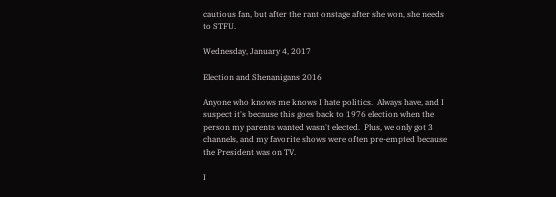cautious fan, but after the rant onstage after she won, she needs to STFU.

Wednesday, January 4, 2017

Election and Shenanigans 2016

Anyone who knows me knows I hate politics.  Always have, and I suspect it's because this goes back to 1976 election when the person my parents wanted wasn't elected.  Plus, we only got 3 channels, and my favorite shows were often pre-empted because the President was on TV.

I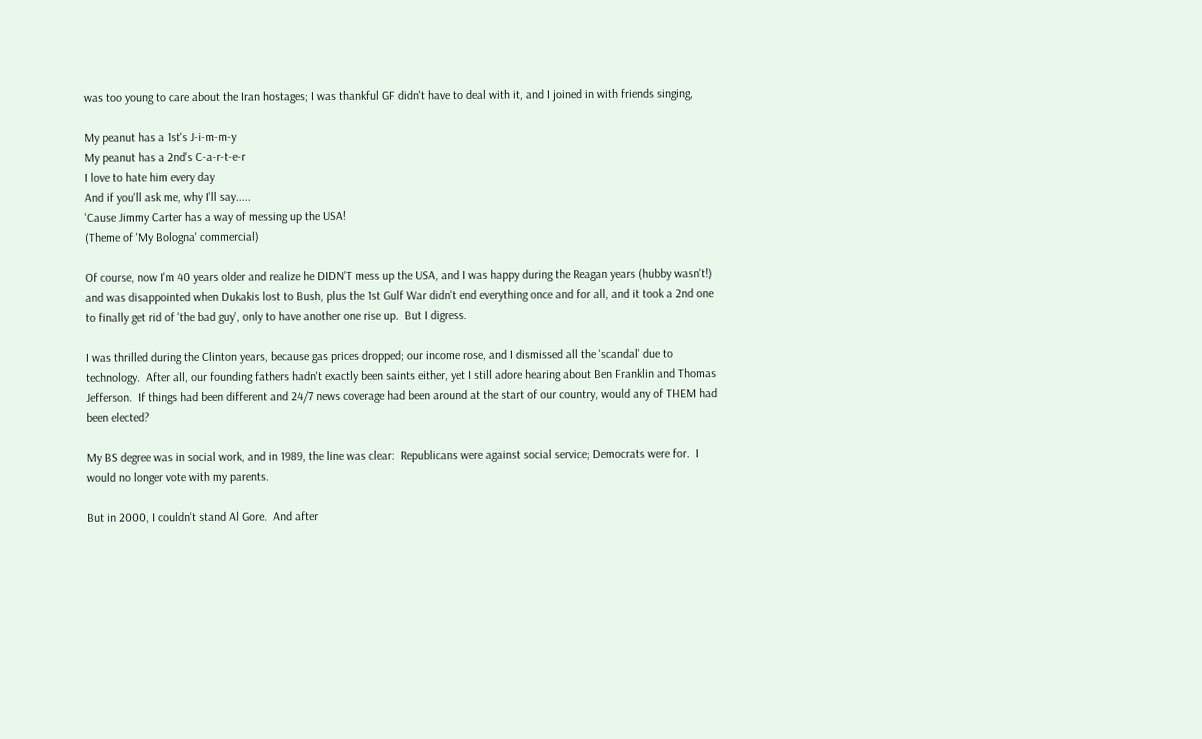was too young to care about the Iran hostages; I was thankful GF didn't have to deal with it, and I joined in with friends singing,

My peanut has a 1st's J-i-m-m-y
My peanut has a 2nd's C-a-r-t-e-r
I love to hate him every day
And if you'll ask me, why I'll say.....
'Cause Jimmy Carter has a way of messing up the USA!
(Theme of 'My Bologna' commercial)

Of course, now I'm 40 years older and realize he DIDN'T mess up the USA, and I was happy during the Reagan years (hubby wasn't!) and was disappointed when Dukakis lost to Bush, plus the 1st Gulf War didn't end everything once and for all, and it took a 2nd one to finally get rid of 'the bad guy', only to have another one rise up.  But I digress.

I was thrilled during the Clinton years, because gas prices dropped; our income rose, and I dismissed all the 'scandal' due to technology.  After all, our founding fathers hadn't exactly been saints either, yet I still adore hearing about Ben Franklin and Thomas Jefferson.  If things had been different and 24/7 news coverage had been around at the start of our country, would any of THEM had been elected?

My BS degree was in social work, and in 1989, the line was clear:  Republicans were against social service; Democrats were for.  I would no longer vote with my parents.

But in 2000, I couldn't stand Al Gore.  And after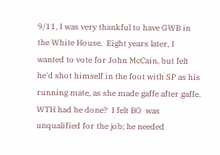9/11, I was very thankful to have GWB in the White House.  Eight years later, I wanted to vote for John McCain, but felt he'd shot himself in the foot with SP as his running mate, as she made gaffe after gaffe.  WTH had he done?  I felt BO  was unqualified for the job; he needed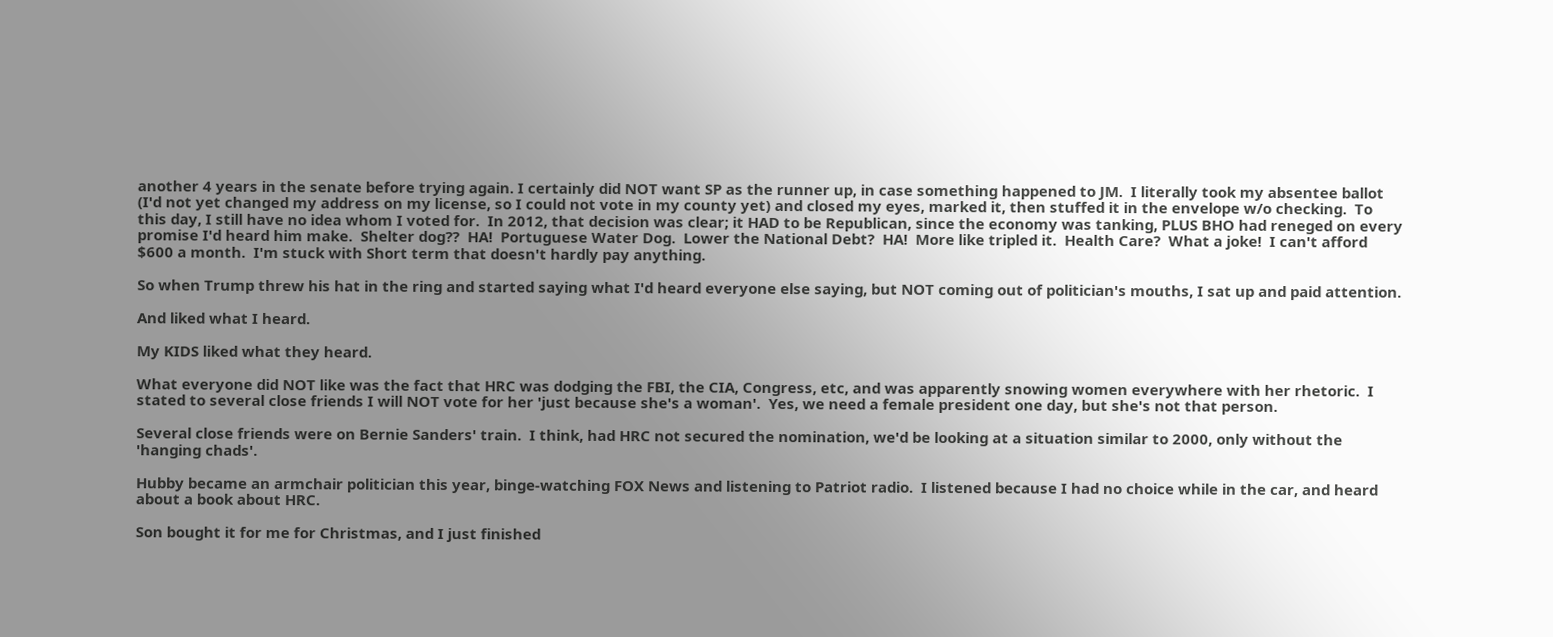another 4 years in the senate before trying again. I certainly did NOT want SP as the runner up, in case something happened to JM.  I literally took my absentee ballot (I'd not yet changed my address on my license, so I could not vote in my county yet) and closed my eyes, marked it, then stuffed it in the envelope w/o checking.  To this day, I still have no idea whom I voted for.  In 2012, that decision was clear; it HAD to be Republican, since the economy was tanking, PLUS BHO had reneged on every promise I'd heard him make.  Shelter dog??  HA!  Portuguese Water Dog.  Lower the National Debt?  HA!  More like tripled it.  Health Care?  What a joke!  I can't afford $600 a month.  I'm stuck with Short term that doesn't hardly pay anything.

So when Trump threw his hat in the ring and started saying what I'd heard everyone else saying, but NOT coming out of politician's mouths, I sat up and paid attention.

And liked what I heard.

My KIDS liked what they heard.

What everyone did NOT like was the fact that HRC was dodging the FBI, the CIA, Congress, etc, and was apparently snowing women everywhere with her rhetoric.  I stated to several close friends I will NOT vote for her 'just because she's a woman'.  Yes, we need a female president one day, but she's not that person.

Several close friends were on Bernie Sanders' train.  I think, had HRC not secured the nomination, we'd be looking at a situation similar to 2000, only without the 'hanging chads'.

Hubby became an armchair politician this year, binge-watching FOX News and listening to Patriot radio.  I listened because I had no choice while in the car, and heard about a book about HRC.

Son bought it for me for Christmas, and I just finished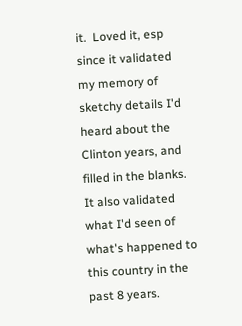it.  Loved it, esp since it validated my memory of sketchy details I'd heard about the Clinton years, and filled in the blanks.  It also validated what I'd seen of what's happened to this country in the past 8 years.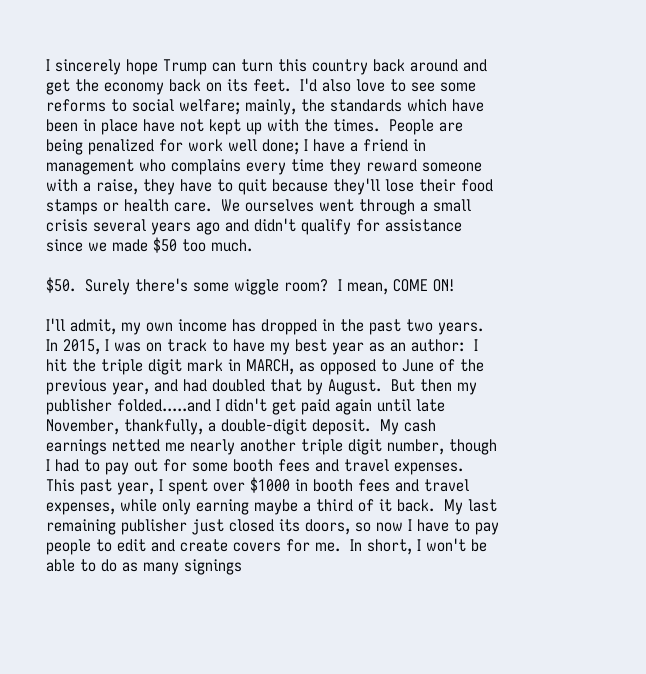I sincerely hope Trump can turn this country back around and get the economy back on its feet.  I'd also love to see some reforms to social welfare; mainly, the standards which have been in place have not kept up with the times.  People are being penalized for work well done; I have a friend in management who complains every time they reward someone with a raise, they have to quit because they'll lose their food stamps or health care.  We ourselves went through a small crisis several years ago and didn't qualify for assistance since we made $50 too much.

$50.  Surely there's some wiggle room?  I mean, COME ON!

I'll admit, my own income has dropped in the past two years.  In 2015, I was on track to have my best year as an author:  I hit the triple digit mark in MARCH, as opposed to June of the previous year, and had doubled that by August.  But then my publisher folded.....and I didn't get paid again until late November, thankfully, a double-digit deposit.  My cash earnings netted me nearly another triple digit number, though I had to pay out for some booth fees and travel expenses.  This past year, I spent over $1000 in booth fees and travel expenses, while only earning maybe a third of it back.  My last remaining publisher just closed its doors, so now I have to pay people to edit and create covers for me.  In short, I won't be able to do as many signings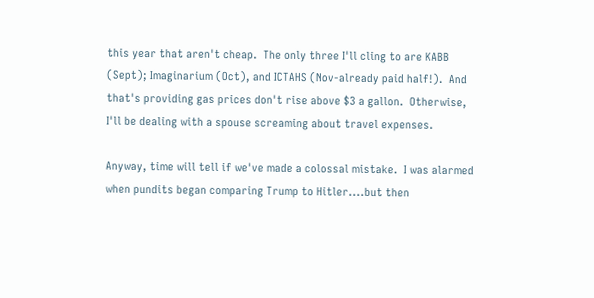this year that aren't cheap.  The only three I'll cling to are KABB (Sept); Imaginarium (Oct), and ICTAHS (Nov-already paid half!).  And that's providing gas prices don't rise above $3 a gallon.  Otherwise, I'll be dealing with a spouse screaming about travel expenses.

Anyway, time will tell if we've made a colossal mistake.  I was alarmed when pundits began comparing Trump to Hitler....but then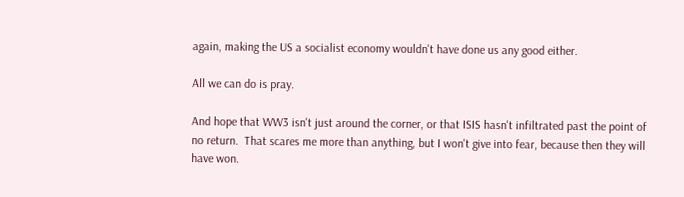again, making the US a socialist economy wouldn't have done us any good either.

All we can do is pray.

And hope that WW3 isn't just around the corner, or that ISIS hasn't infiltrated past the point of no return.  That scares me more than anything, but I won't give into fear, because then they will have won.